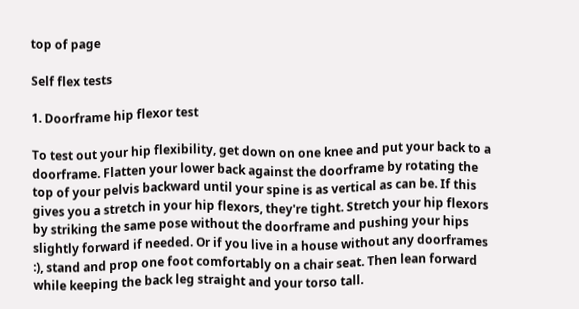top of page

Self flex tests

1. Doorframe hip flexor test

To test out your hip flexibility, get down on one knee and put your back to a doorframe. Flatten your lower back against the doorframe by rotating the top of your pelvis backward until your spine is as vertical as can be. If this gives you a stretch in your hip flexors, they're tight. Stretch your hip flexors by striking the same pose without the doorframe and pushing your hips slightly forward if needed. Or if you live in a house without any doorframes :), stand and prop one foot comfortably on a chair seat. Then lean forward while keeping the back leg straight and your torso tall.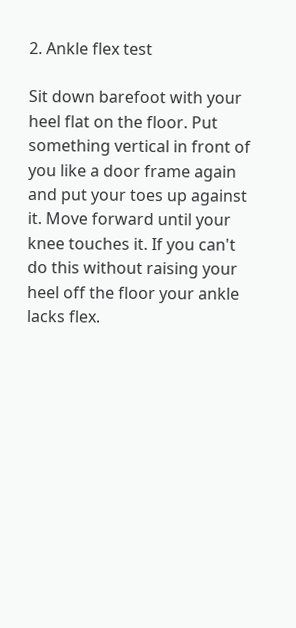2. Ankle flex test

Sit down barefoot with your heel flat on the floor. Put something vertical in front of you like a door frame again and put your toes up against it. Move forward until your knee touches it. If you can't do this without raising your heel off the floor your ankle lacks flex.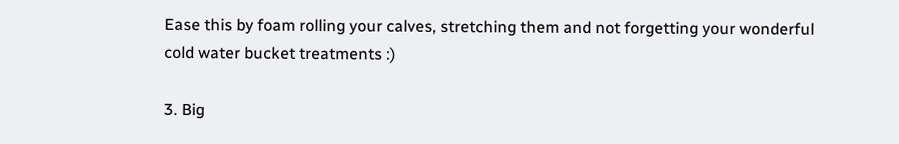Ease this by foam rolling your calves, stretching them and not forgetting your wonderful cold water bucket treatments :)

3. Big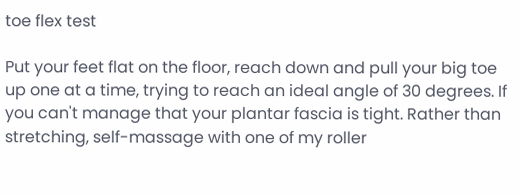toe flex test

Put your feet flat on the floor, reach down and pull your big toe up one at a time, trying to reach an ideal angle of 30 degrees. If you can't manage that your plantar fascia is tight. Rather than stretching, self-massage with one of my roller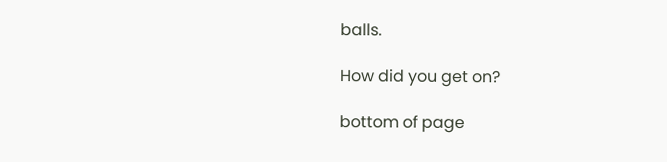balls.

How did you get on?

bottom of page